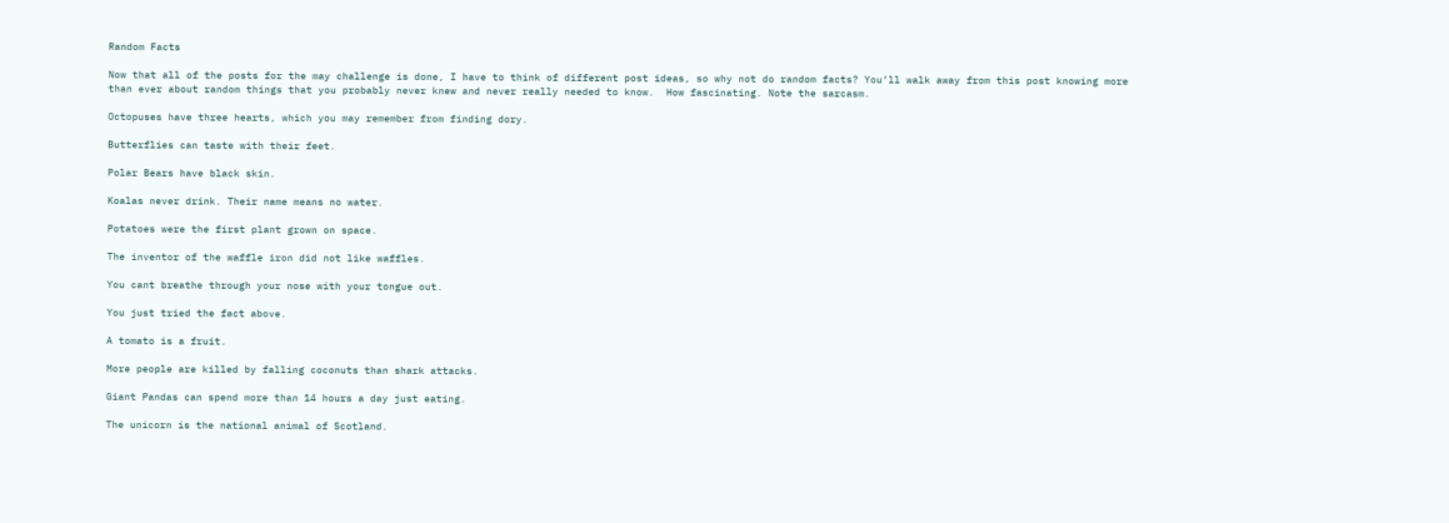Random Facts

Now that all of the posts for the may challenge is done, I have to think of different post ideas, so why not do random facts? You’ll walk away from this post knowing more than ever about random things that you probably never knew and never really needed to know.  How fascinating. Note the sarcasm.

Octopuses have three hearts, which you may remember from finding dory.

Butterflies can taste with their feet.

Polar Bears have black skin.

Koalas never drink. Their name means no water.

Potatoes were the first plant grown on space.

The inventor of the waffle iron did not like waffles.

You cant breathe through your nose with your tongue out.

You just tried the fact above.

A tomato is a fruit.

More people are killed by falling coconuts than shark attacks.

Giant Pandas can spend more than 14 hours a day just eating.

The unicorn is the national animal of Scotland.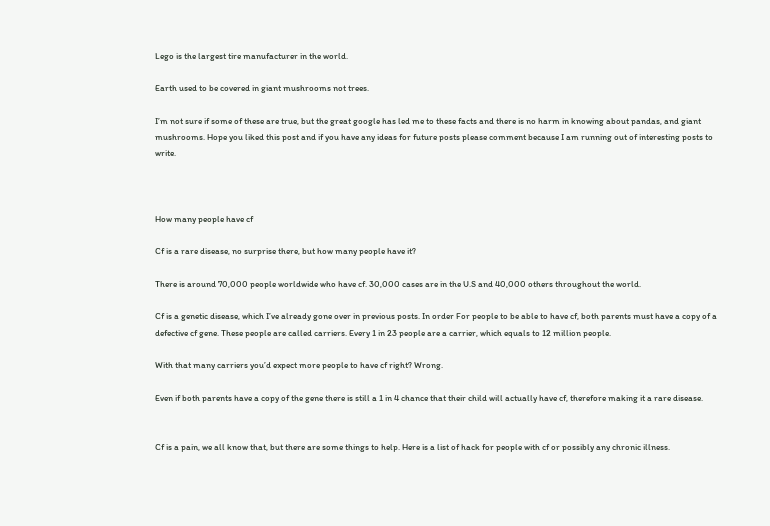Lego is the largest tire manufacturer in the world.

Earth used to be covered in giant mushrooms not trees.

I’m not sure if some of these are true, but the great google has led me to these facts and there is no harm in knowing about pandas, and giant mushrooms. Hope you liked this post and if you have any ideas for future posts please comment because I am running out of interesting posts to write.



How many people have cf

Cf is a rare disease, no surprise there, but how many people have it?

There is around 70,000 people worldwide who have cf. 30,000 cases are in the U.S and 40,000 others throughout the world.

Cf is a genetic disease, which I’ve already gone over in previous posts. In order For people to be able to have cf, both parents must have a copy of a defective cf gene. These people are called carriers. Every 1 in 23 people are a carrier, which equals to 12 million people.

With that many carriers you’d expect more people to have cf right? Wrong.

Even if both parents have a copy of the gene there is still a 1 in 4 chance that their child will actually have cf, therefore making it a rare disease.


Cf is a pain, we all know that, but there are some things to help. Here is a list of hack for people with cf or possibly any chronic illness.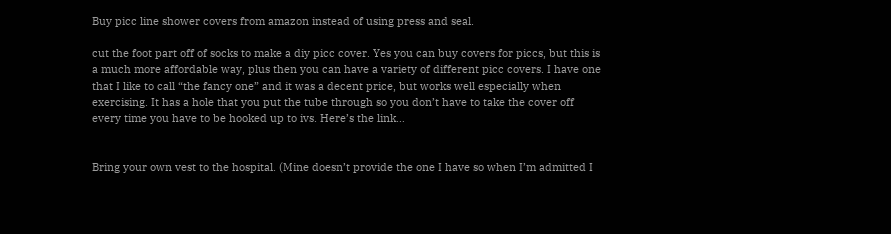Buy picc line shower covers from amazon instead of using press and seal.

cut the foot part off of socks to make a diy picc cover. Yes you can buy covers for piccs, but this is a much more affordable way, plus then you can have a variety of different picc covers. I have one that I like to call “the fancy one” and it was a decent price, but works well especially when exercising. It has a hole that you put the tube through so you don’t have to take the cover off every time you have to be hooked up to ivs. Here’s the link…


Bring your own vest to the hospital. (Mine doesn’t provide the one I have so when I’m admitted I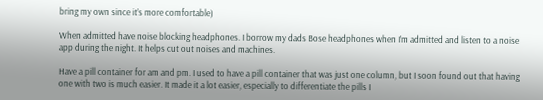bring my own since it’s more comfortable)

When admitted have noise blocking headphones. I borrow my dads Bose headphones when I’m admitted and listen to a noise app during the night. It helps cut out noises and machines.

Have a pill container for am and pm. I used to have a pill container that was just one column, but I soon found out that having one with two is much easier. It made it a lot easier, especially to differentiate the pills I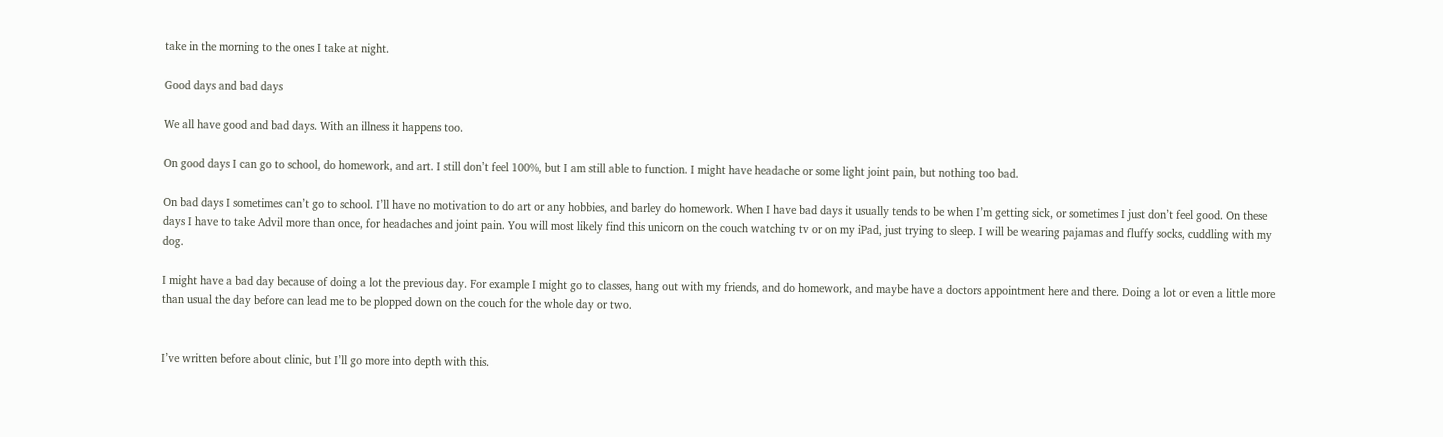take in the morning to the ones I take at night.

Good days and bad days

We all have good and bad days. With an illness it happens too.

On good days I can go to school, do homework, and art. I still don’t feel 100%, but I am still able to function. I might have headache or some light joint pain, but nothing too bad.

On bad days I sometimes can’t go to school. I’ll have no motivation to do art or any hobbies, and barley do homework. When I have bad days it usually tends to be when I’m getting sick, or sometimes I just don’t feel good. On these days I have to take Advil more than once, for headaches and joint pain. You will most likely find this unicorn on the couch watching tv or on my iPad, just trying to sleep. I will be wearing pajamas and fluffy socks, cuddling with my dog.

I might have a bad day because of doing a lot the previous day. For example I might go to classes, hang out with my friends, and do homework, and maybe have a doctors appointment here and there. Doing a lot or even a little more than usual the day before can lead me to be plopped down on the couch for the whole day or two.


I’ve written before about clinic, but I’ll go more into depth with this.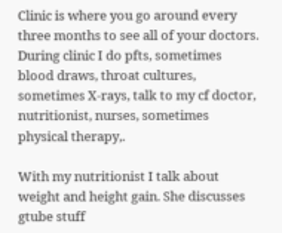Clinic is where you go around every three months to see all of your doctors. During clinic I do pfts, sometimes blood draws, throat cultures, sometimes X-rays, talk to my cf doctor, nutritionist, nurses, sometimes physical therapy,.

With my nutritionist I talk about weight and height gain. She discusses gtube stuff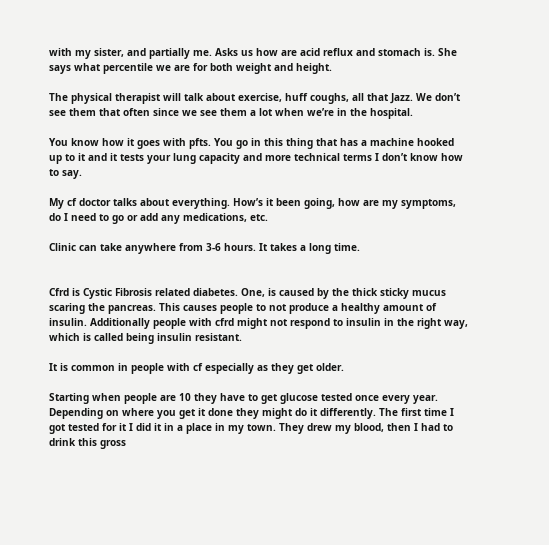with my sister, and partially me. Asks us how are acid reflux and stomach is. She says what percentile we are for both weight and height.

The physical therapist will talk about exercise, huff coughs, all that Jazz. We don’t see them that often since we see them a lot when we’re in the hospital.

You know how it goes with pfts. You go in this thing that has a machine hooked up to it and it tests your lung capacity and more technical terms I don’t know how to say.

My cf doctor talks about everything. How’s it been going, how are my symptoms, do I need to go or add any medications, etc.

Clinic can take anywhere from 3-6 hours. It takes a long time.


Cfrd is Cystic Fibrosis related diabetes. One, is caused by the thick sticky mucus scaring the pancreas. This causes people to not produce a healthy amount of insulin. Additionally people with cfrd might not respond to insulin in the right way, which is called being insulin resistant.

It is common in people with cf especially as they get older.

Starting when people are 10 they have to get glucose tested once every year. Depending on where you get it done they might do it differently. The first time I got tested for it I did it in a place in my town. They drew my blood, then I had to drink this gross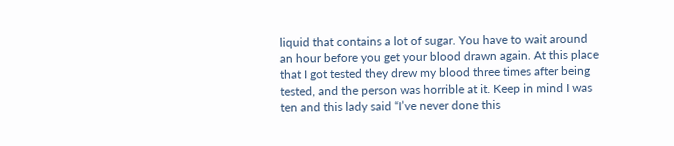liquid that contains a lot of sugar. You have to wait around an hour before you get your blood drawn again. At this place that I got tested they drew my blood three times after being tested, and the person was horrible at it. Keep in mind I was ten and this lady said “I’ve never done this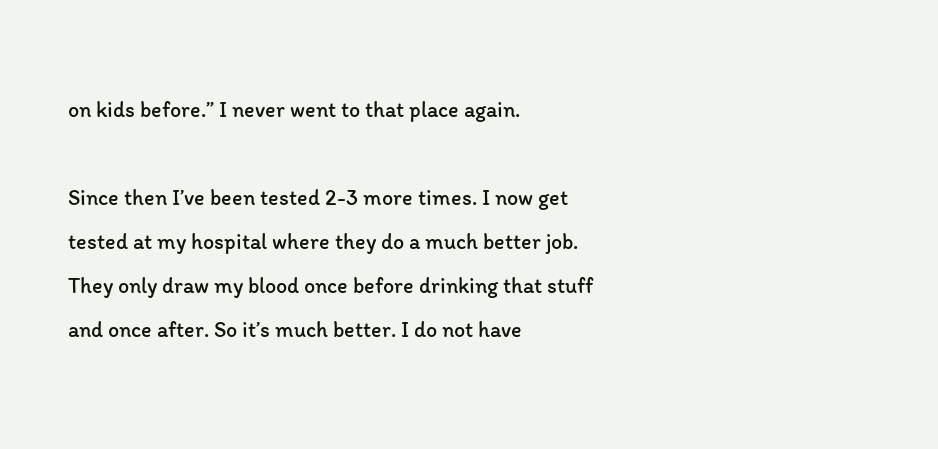on kids before.” I never went to that place again.

Since then I’ve been tested 2-3 more times. I now get tested at my hospital where they do a much better job. They only draw my blood once before drinking that stuff and once after. So it’s much better. I do not have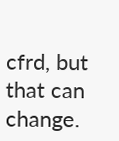cfrd, but that can change.